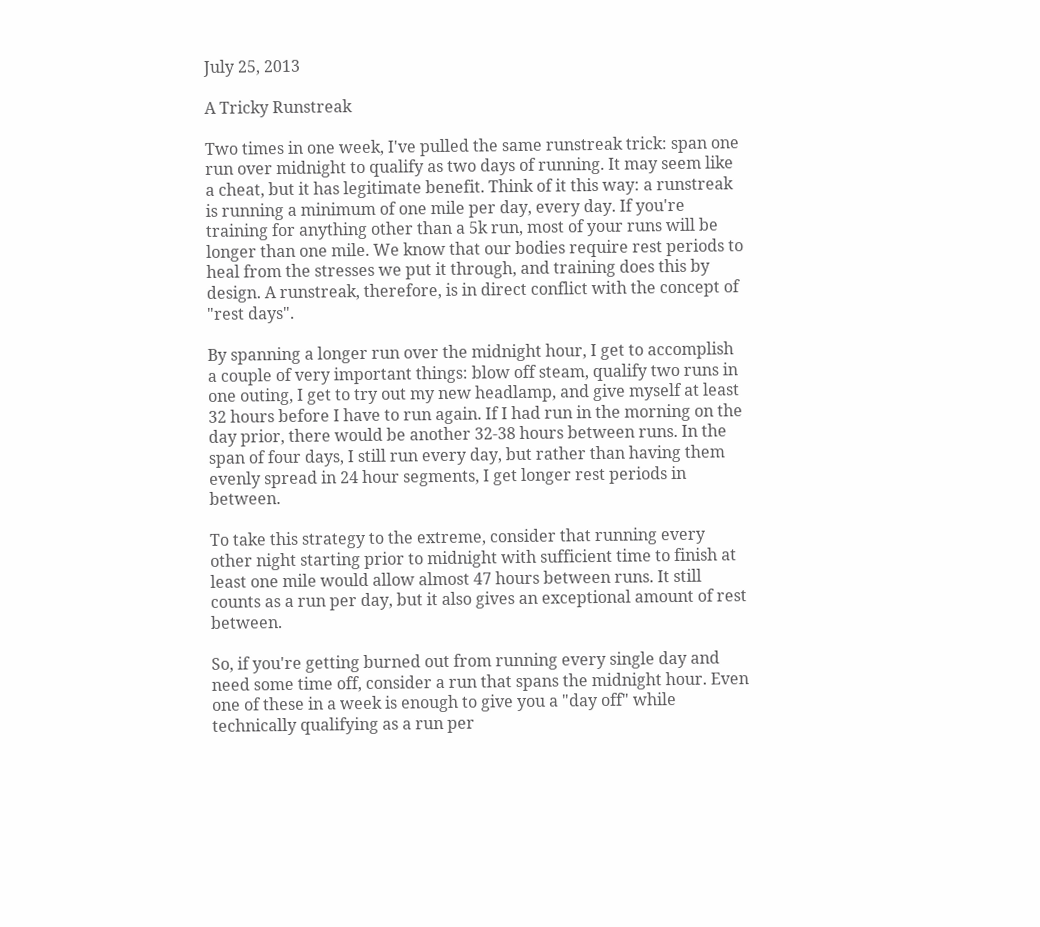July 25, 2013

A Tricky Runstreak

Two times in one week, I've pulled the same runstreak trick: span one run over midnight to qualify as two days of running. It may seem like a cheat, but it has legitimate benefit. Think of it this way: a runstreak is running a minimum of one mile per day, every day. If you're training for anything other than a 5k run, most of your runs will be longer than one mile. We know that our bodies require rest periods to heal from the stresses we put it through, and training does this by design. A runstreak, therefore, is in direct conflict with the concept of "rest days".

By spanning a longer run over the midnight hour, I get to accomplish a couple of very important things: blow off steam, qualify two runs in one outing, I get to try out my new headlamp, and give myself at least 32 hours before I have to run again. If I had run in the morning on the day prior, there would be another 32-38 hours between runs. In the span of four days, I still run every day, but rather than having them evenly spread in 24 hour segments, I get longer rest periods in between.

To take this strategy to the extreme, consider that running every other night starting prior to midnight with sufficient time to finish at least one mile would allow almost 47 hours between runs. It still counts as a run per day, but it also gives an exceptional amount of rest between.

So, if you're getting burned out from running every single day and need some time off, consider a run that spans the midnight hour. Even one of these in a week is enough to give you a "day off" while technically qualifying as a run per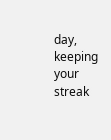day, keeping your streak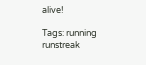alive!

Tags: running runstreak